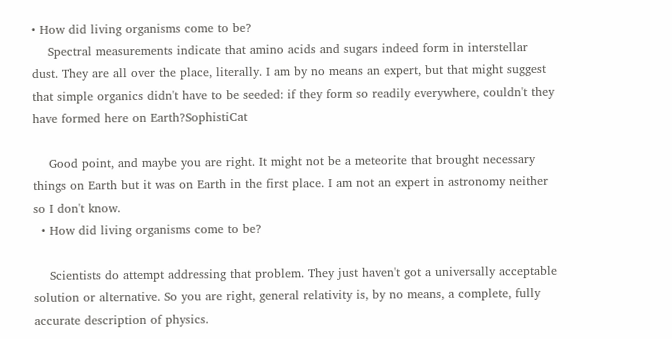• How did living organisms come to be?
    Spectral measurements indicate that amino acids and sugars indeed form in interstellar dust. They are all over the place, literally. I am by no means an expert, but that might suggest that simple organics didn't have to be seeded: if they form so readily everywhere, couldn't they have formed here on Earth?SophistiCat

    Good point, and maybe you are right. It might not be a meteorite that brought necessary things on Earth but it was on Earth in the first place. I am not an expert in astronomy neither so I don't know.
  • How did living organisms come to be?

    Scientists do attempt addressing that problem. They just haven't got a universally acceptable solution or alternative. So you are right, general relativity is, by no means, a complete, fully accurate description of physics.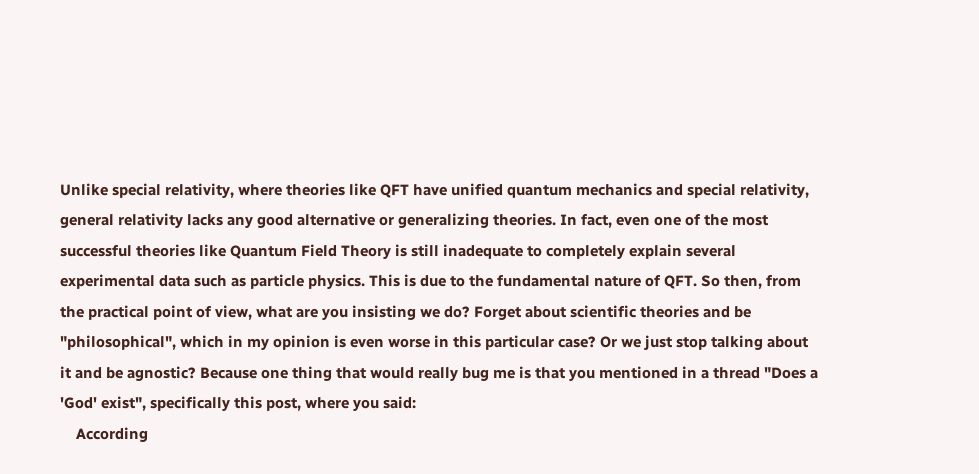Unlike special relativity, where theories like QFT have unified quantum mechanics and special relativity, general relativity lacks any good alternative or generalizing theories. In fact, even one of the most successful theories like Quantum Field Theory is still inadequate to completely explain several experimental data such as particle physics. This is due to the fundamental nature of QFT. So then, from the practical point of view, what are you insisting we do? Forget about scientific theories and be "philosophical", which in my opinion is even worse in this particular case? Or we just stop talking about it and be agnostic? Because one thing that would really bug me is that you mentioned in a thread "Does a 'God' exist", specifically this post, where you said:
    According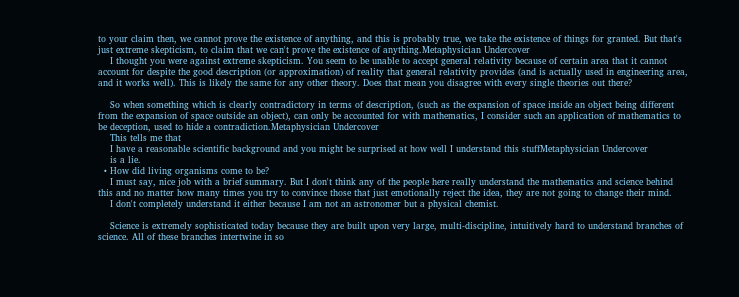to your claim then, we cannot prove the existence of anything, and this is probably true, we take the existence of things for granted. But that's just extreme skepticism, to claim that we can't prove the existence of anything.Metaphysician Undercover
    I thought you were against extreme skepticism. You seem to be unable to accept general relativity because of certain area that it cannot account for despite the good description (or approximation) of reality that general relativity provides (and is actually used in engineering area, and it works well). This is likely the same for any other theory. Does that mean you disagree with every single theories out there?

    So when something which is clearly contradictory in terms of description, (such as the expansion of space inside an object being different from the expansion of space outside an object), can only be accounted for with mathematics, I consider such an application of mathematics to be deception, used to hide a contradiction.Metaphysician Undercover
    This tells me that
    I have a reasonable scientific background and you might be surprised at how well I understand this stuffMetaphysician Undercover
    is a lie.
  • How did living organisms come to be?
    I must say, nice job with a brief summary. But I don't think any of the people here really understand the mathematics and science behind this and no matter how many times you try to convince those that just emotionally reject the idea, they are not going to change their mind.
    I don't completely understand it either because I am not an astronomer but a physical chemist.

    Science is extremely sophisticated today because they are built upon very large, multi-discipline, intuitively hard to understand branches of science. All of these branches intertwine in so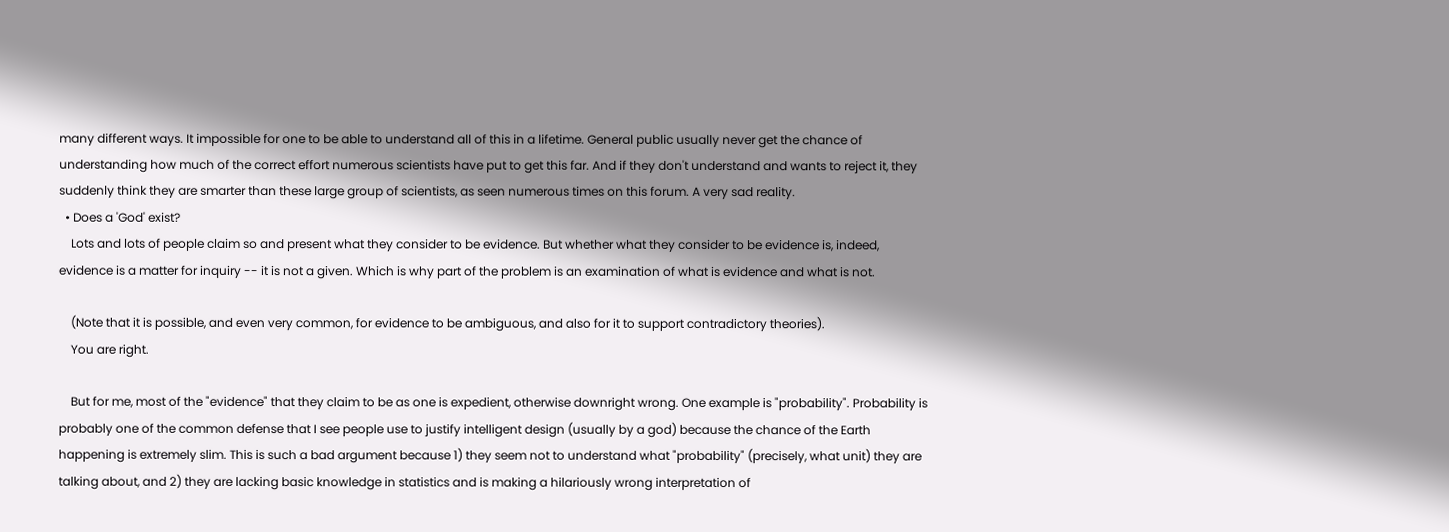many different ways. It impossible for one to be able to understand all of this in a lifetime. General public usually never get the chance of understanding how much of the correct effort numerous scientists have put to get this far. And if they don't understand and wants to reject it, they suddenly think they are smarter than these large group of scientists, as seen numerous times on this forum. A very sad reality.
  • Does a 'God' exist?
    Lots and lots of people claim so and present what they consider to be evidence. But whether what they consider to be evidence is, indeed, evidence is a matter for inquiry -- it is not a given. Which is why part of the problem is an examination of what is evidence and what is not.

    (Note that it is possible, and even very common, for evidence to be ambiguous, and also for it to support contradictory theories).
    You are right.

    But for me, most of the "evidence" that they claim to be as one is expedient, otherwise downright wrong. One example is "probability". Probability is probably one of the common defense that I see people use to justify intelligent design (usually by a god) because the chance of the Earth happening is extremely slim. This is such a bad argument because 1) they seem not to understand what "probability" (precisely, what unit) they are talking about, and 2) they are lacking basic knowledge in statistics and is making a hilariously wrong interpretation of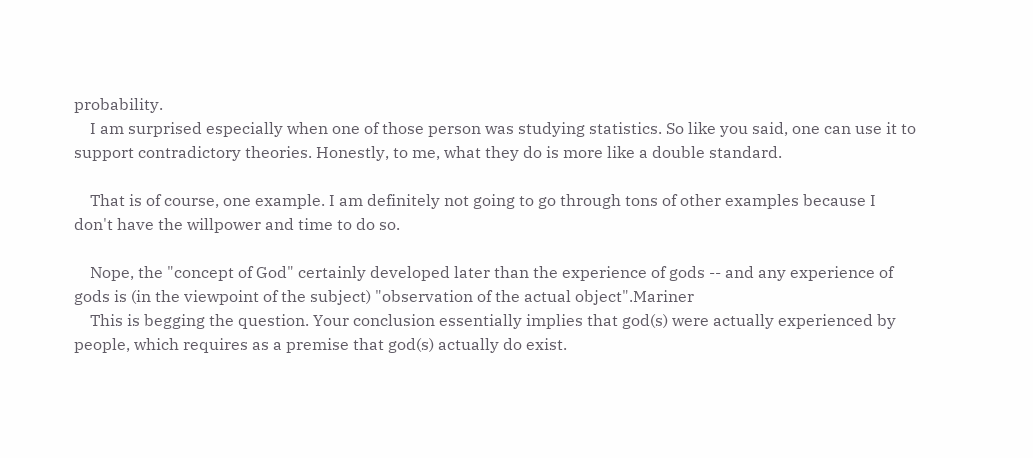probability.
    I am surprised especially when one of those person was studying statistics. So like you said, one can use it to support contradictory theories. Honestly, to me, what they do is more like a double standard.

    That is of course, one example. I am definitely not going to go through tons of other examples because I don't have the willpower and time to do so.

    Nope, the "concept of God" certainly developed later than the experience of gods -- and any experience of gods is (in the viewpoint of the subject) "observation of the actual object".Mariner
    This is begging the question. Your conclusion essentially implies that god(s) were actually experienced by people, which requires as a premise that god(s) actually do exist.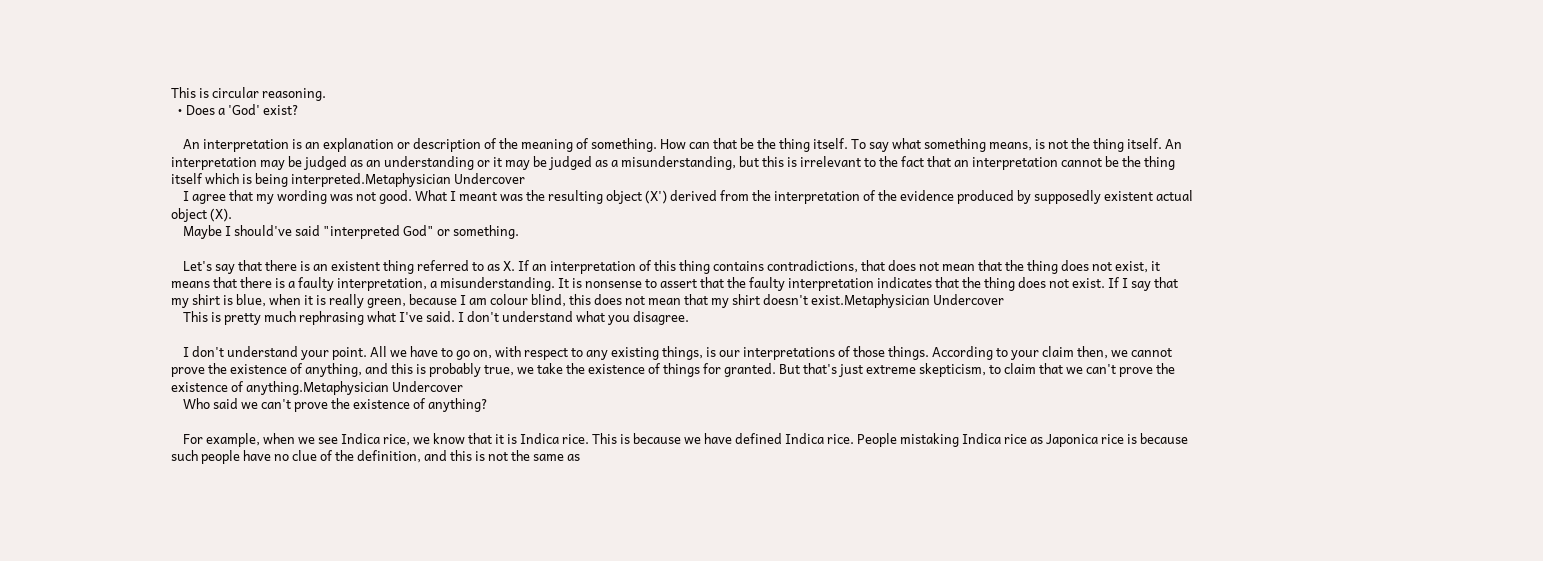This is circular reasoning.
  • Does a 'God' exist?

    An interpretation is an explanation or description of the meaning of something. How can that be the thing itself. To say what something means, is not the thing itself. An interpretation may be judged as an understanding or it may be judged as a misunderstanding, but this is irrelevant to the fact that an interpretation cannot be the thing itself which is being interpreted.Metaphysician Undercover
    I agree that my wording was not good. What I meant was the resulting object (X') derived from the interpretation of the evidence produced by supposedly existent actual object (X).
    Maybe I should've said "interpreted God" or something.

    Let's say that there is an existent thing referred to as X. If an interpretation of this thing contains contradictions, that does not mean that the thing does not exist, it means that there is a faulty interpretation, a misunderstanding. It is nonsense to assert that the faulty interpretation indicates that the thing does not exist. If I say that my shirt is blue, when it is really green, because I am colour blind, this does not mean that my shirt doesn't exist.Metaphysician Undercover
    This is pretty much rephrasing what I've said. I don't understand what you disagree.

    I don't understand your point. All we have to go on, with respect to any existing things, is our interpretations of those things. According to your claim then, we cannot prove the existence of anything, and this is probably true, we take the existence of things for granted. But that's just extreme skepticism, to claim that we can't prove the existence of anything.Metaphysician Undercover
    Who said we can't prove the existence of anything?

    For example, when we see Indica rice, we know that it is Indica rice. This is because we have defined Indica rice. People mistaking Indica rice as Japonica rice is because such people have no clue of the definition, and this is not the same as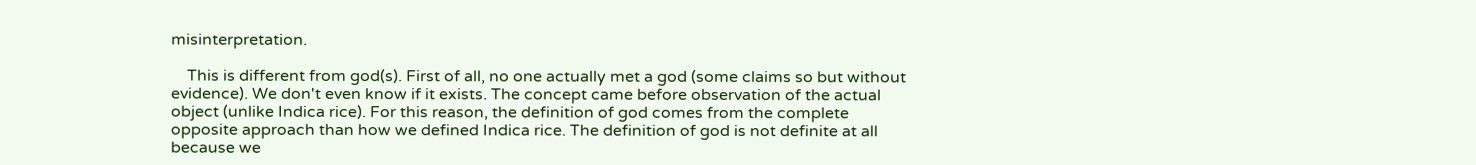misinterpretation.

    This is different from god(s). First of all, no one actually met a god (some claims so but without evidence). We don't even know if it exists. The concept came before observation of the actual object (unlike Indica rice). For this reason, the definition of god comes from the complete opposite approach than how we defined Indica rice. The definition of god is not definite at all because we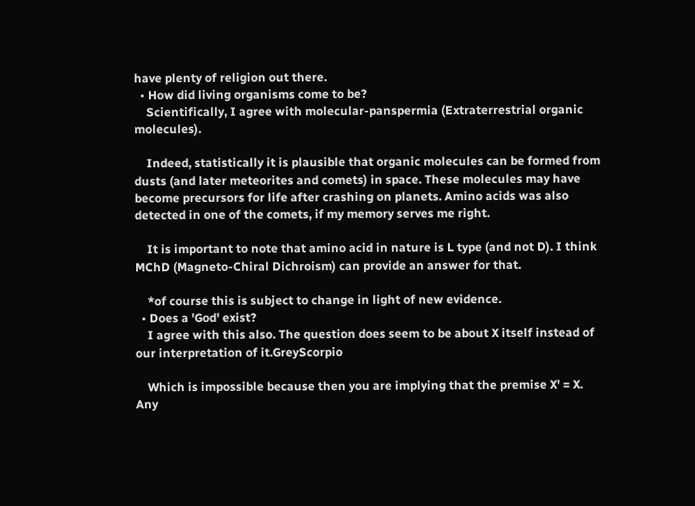have plenty of religion out there.
  • How did living organisms come to be?
    Scientifically, I agree with molecular-panspermia (Extraterrestrial organic molecules).

    Indeed, statistically it is plausible that organic molecules can be formed from dusts (and later meteorites and comets) in space. These molecules may have become precursors for life after crashing on planets. Amino acids was also detected in one of the comets, if my memory serves me right.

    It is important to note that amino acid in nature is L type (and not D). I think MChD (Magneto-Chiral Dichroism) can provide an answer for that.

    *of course this is subject to change in light of new evidence.
  • Does a 'God' exist?
    I agree with this also. The question does seem to be about X itself instead of our interpretation of it.GreyScorpio

    Which is impossible because then you are implying that the premise X' = X. Any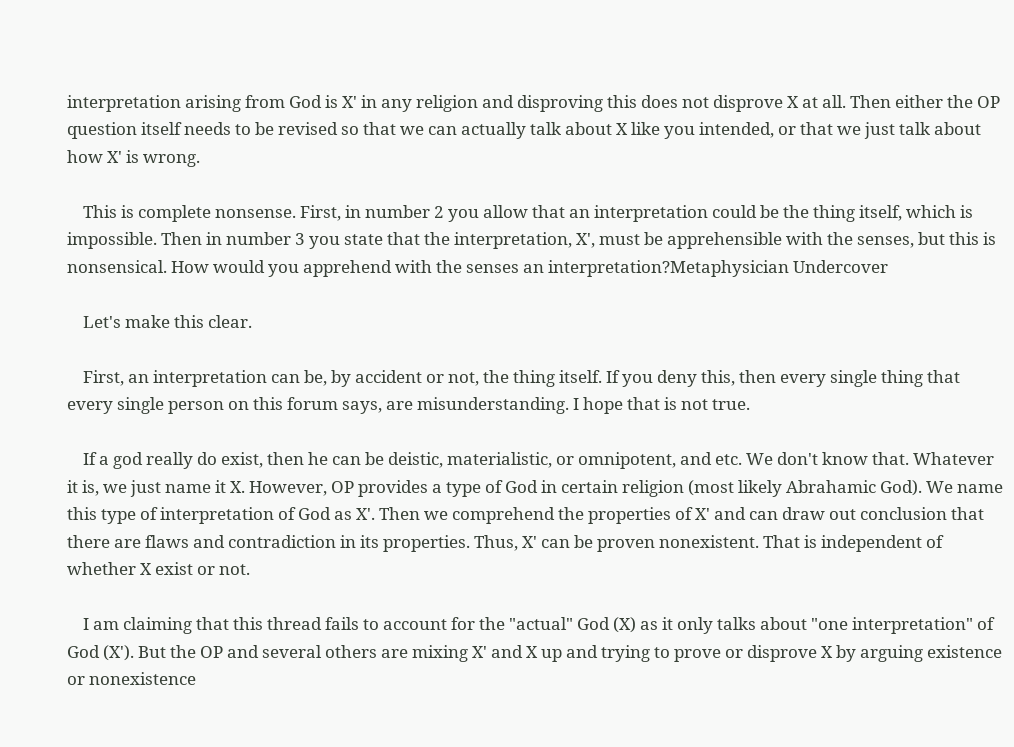interpretation arising from God is X' in any religion and disproving this does not disprove X at all. Then either the OP question itself needs to be revised so that we can actually talk about X like you intended, or that we just talk about how X' is wrong.

    This is complete nonsense. First, in number 2 you allow that an interpretation could be the thing itself, which is impossible. Then in number 3 you state that the interpretation, X', must be apprehensible with the senses, but this is nonsensical. How would you apprehend with the senses an interpretation?Metaphysician Undercover

    Let's make this clear.

    First, an interpretation can be, by accident or not, the thing itself. If you deny this, then every single thing that every single person on this forum says, are misunderstanding. I hope that is not true.

    If a god really do exist, then he can be deistic, materialistic, or omnipotent, and etc. We don't know that. Whatever it is, we just name it X. However, OP provides a type of God in certain religion (most likely Abrahamic God). We name this type of interpretation of God as X'. Then we comprehend the properties of X' and can draw out conclusion that there are flaws and contradiction in its properties. Thus, X' can be proven nonexistent. That is independent of whether X exist or not.

    I am claiming that this thread fails to account for the "actual" God (X) as it only talks about "one interpretation" of God (X'). But the OP and several others are mixing X' and X up and trying to prove or disprove X by arguing existence or nonexistence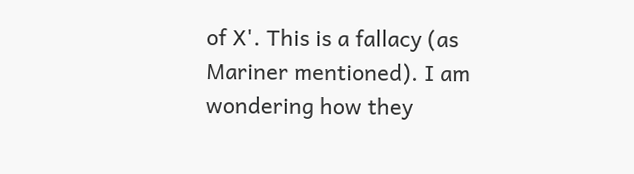of X'. This is a fallacy (as Mariner mentioned). I am wondering how they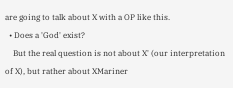are going to talk about X with a OP like this.
  • Does a 'God' exist?
    But the real question is not about X' (our interpretation of X), but rather about XMariner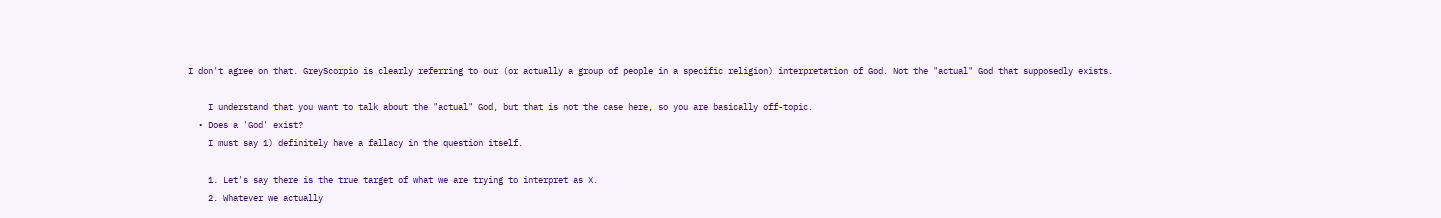I don't agree on that. GreyScorpio is clearly referring to our (or actually a group of people in a specific religion) interpretation of God. Not the "actual" God that supposedly exists.

    I understand that you want to talk about the "actual" God, but that is not the case here, so you are basically off-topic.
  • Does a 'God' exist?
    I must say 1) definitely have a fallacy in the question itself.

    1. Let's say there is the true target of what we are trying to interpret as X.
    2. Whatever we actually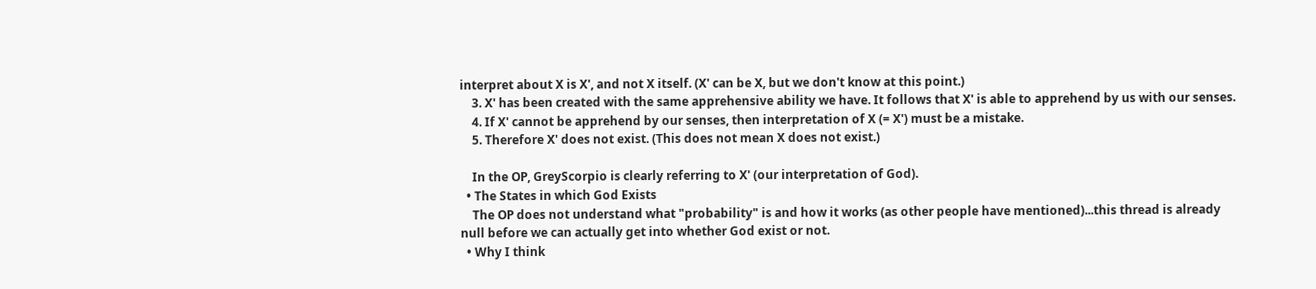interpret about X is X', and not X itself. (X' can be X, but we don't know at this point.)
    3. X' has been created with the same apprehensive ability we have. It follows that X' is able to apprehend by us with our senses.
    4. If X' cannot be apprehend by our senses, then interpretation of X (= X') must be a mistake.
    5. Therefore X' does not exist. (This does not mean X does not exist.)

    In the OP, GreyScorpio is clearly referring to X' (our interpretation of God).
  • The States in which God Exists
    The OP does not understand what "probability" is and how it works (as other people have mentioned)...this thread is already null before we can actually get into whether God exist or not.
  • Why I think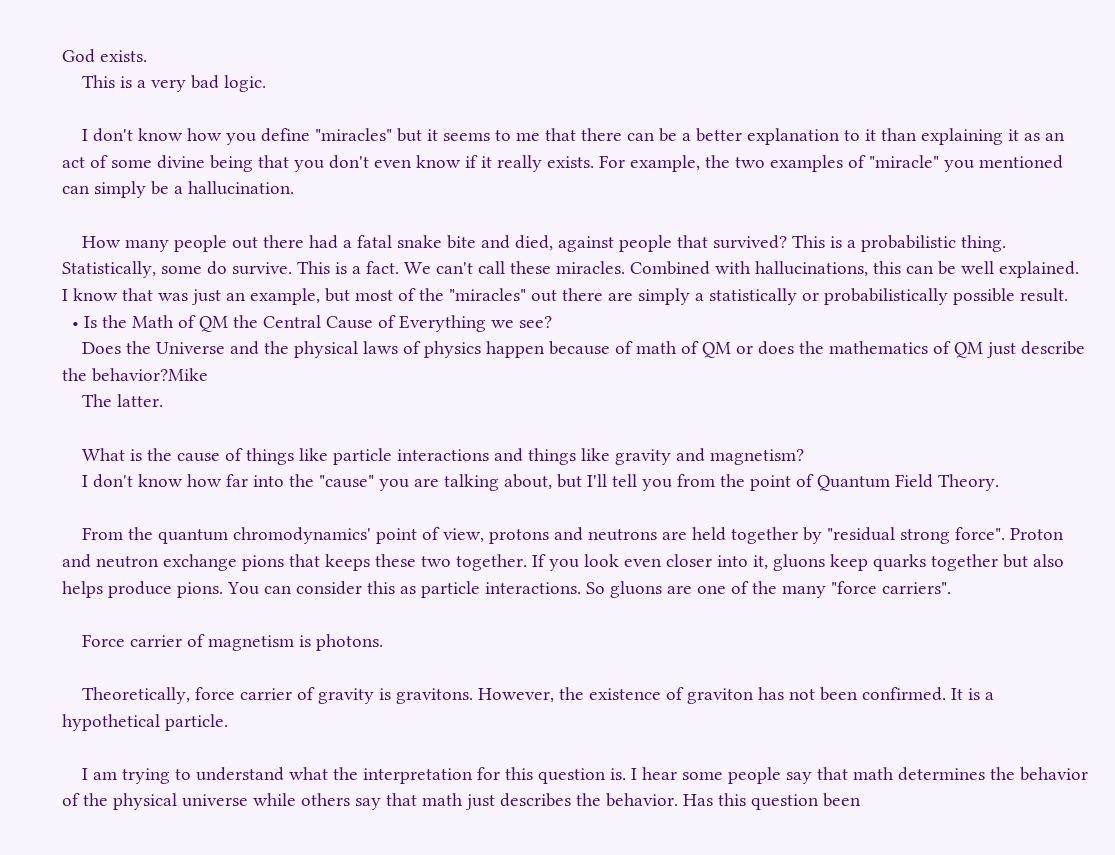God exists.
    This is a very bad logic.

    I don't know how you define "miracles" but it seems to me that there can be a better explanation to it than explaining it as an act of some divine being that you don't even know if it really exists. For example, the two examples of "miracle" you mentioned can simply be a hallucination.

    How many people out there had a fatal snake bite and died, against people that survived? This is a probabilistic thing. Statistically, some do survive. This is a fact. We can't call these miracles. Combined with hallucinations, this can be well explained. I know that was just an example, but most of the "miracles" out there are simply a statistically or probabilistically possible result.
  • Is the Math of QM the Central Cause of Everything we see?
    Does the Universe and the physical laws of physics happen because of math of QM or does the mathematics of QM just describe the behavior?Mike
    The latter.

    What is the cause of things like particle interactions and things like gravity and magnetism?
    I don't know how far into the "cause" you are talking about, but I'll tell you from the point of Quantum Field Theory.

    From the quantum chromodynamics' point of view, protons and neutrons are held together by "residual strong force". Proton and neutron exchange pions that keeps these two together. If you look even closer into it, gluons keep quarks together but also helps produce pions. You can consider this as particle interactions. So gluons are one of the many "force carriers".

    Force carrier of magnetism is photons.

    Theoretically, force carrier of gravity is gravitons. However, the existence of graviton has not been confirmed. It is a hypothetical particle.

    I am trying to understand what the interpretation for this question is. I hear some people say that math determines the behavior of the physical universe while others say that math just describes the behavior. Has this question been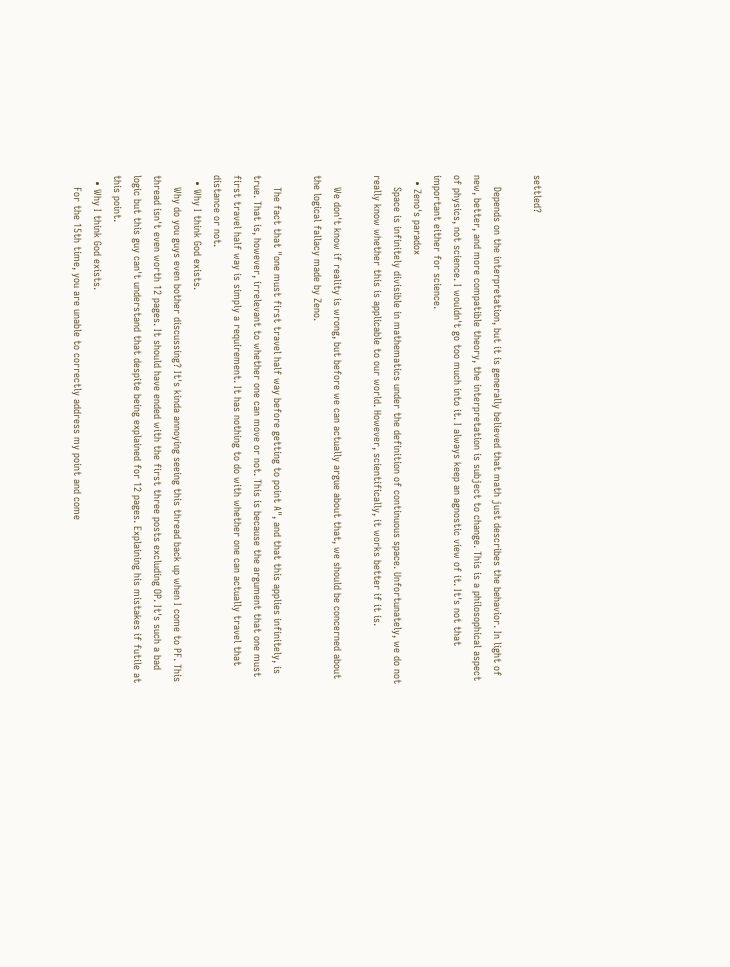settled?

    Depends on the interpretation, but it is generally believed that math just describes the behavior. In light of new, better, and more compatible theory, the interpretation is subject to change. This is a philosophical aspect of physics, not science. I wouldn't go too much into it. I always keep an agnostic view of it. It's not that important either for science.
  • Zeno's paradox
    Space is infinitely divisible in mathematics under the definition of continuous space. Unfortunately, we do not really know whether this is applicable to our world. However, scientifically, it works better if it is.

    We don't know if reality is wrong, but before we can actually argue about that, we should be concerned about the logical fallacy made by Zeno.

    The fact that "one must first travel half way before getting to point A", and that this applies infinitely, is true. That is, however, irrelevant to whether one can move or not. This is because the argument that one must first travel half way is simply a requirement. It has nothing to do with whether one can actually travel that distance or not.
  • Why I think God exists.
    Why do you guys even bother discussing? It's kinda annoying seeing this thread back up when I come to PF. This thread isn't even worth 12 pages. It should have ended with the first three posts excluding OP. It's such a bad logic but this guy can't understand that despite being explained for 12 pages. Explaining his mistakes if futile at this point.
  • Why I think God exists.
    For the 15th time, you are unable to correctly address my point and come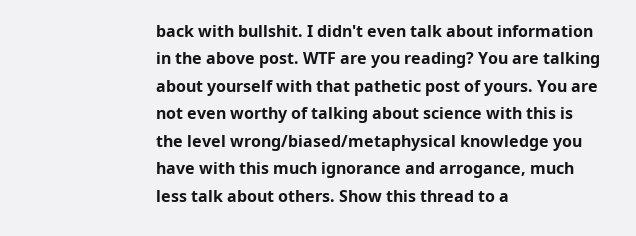back with bullshit. I didn't even talk about information in the above post. WTF are you reading? You are talking about yourself with that pathetic post of yours. You are not even worthy of talking about science with this is the level wrong/biased/metaphysical knowledge you have with this much ignorance and arrogance, much less talk about others. Show this thread to a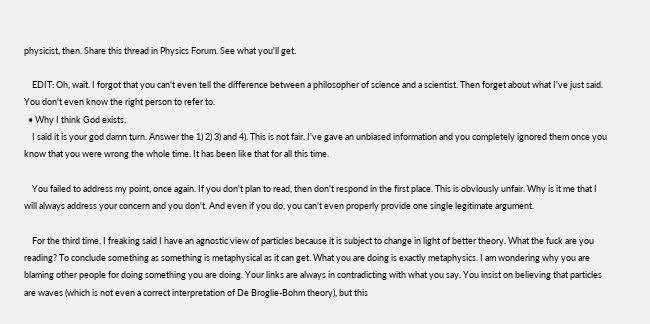physicist, then. Share this thread in Physics Forum. See what you'll get.

    EDIT: Oh, wait. I forgot that you can't even tell the difference between a philosopher of science and a scientist. Then forget about what I've just said. You don't even know the right person to refer to.
  • Why I think God exists.
    I said it is your god damn turn. Answer the 1) 2) 3) and 4). This is not fair. I've gave an unbiased information and you completely ignored them once you know that you were wrong the whole time. It has been like that for all this time.

    You failed to address my point, once again. If you don't plan to read, then don't respond in the first place. This is obviously unfair. Why is it me that I will always address your concern and you don't. And even if you do, you can't even properly provide one single legitimate argument.

    For the third time, I freaking said I have an agnostic view of particles because it is subject to change in light of better theory. What the fuck are you reading? To conclude something as something is metaphysical as it can get. What you are doing is exactly metaphysics. I am wondering why you are blaming other people for doing something you are doing. Your links are always in contradicting with what you say. You insist on believing that particles are waves (which is not even a correct interpretation of De Broglie-Bohm theory), but this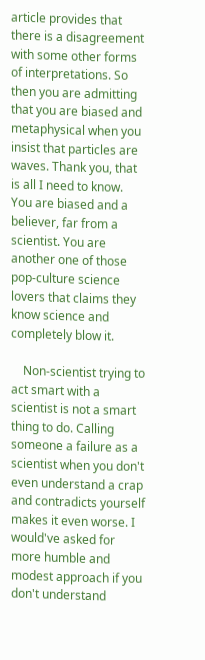article provides that there is a disagreement with some other forms of interpretations. So then you are admitting that you are biased and metaphysical when you insist that particles are waves. Thank you, that is all I need to know. You are biased and a believer, far from a scientist. You are another one of those pop-culture science lovers that claims they know science and completely blow it.

    Non-scientist trying to act smart with a scientist is not a smart thing to do. Calling someone a failure as a scientist when you don't even understand a crap and contradicts yourself makes it even worse. I would've asked for more humble and modest approach if you don't understand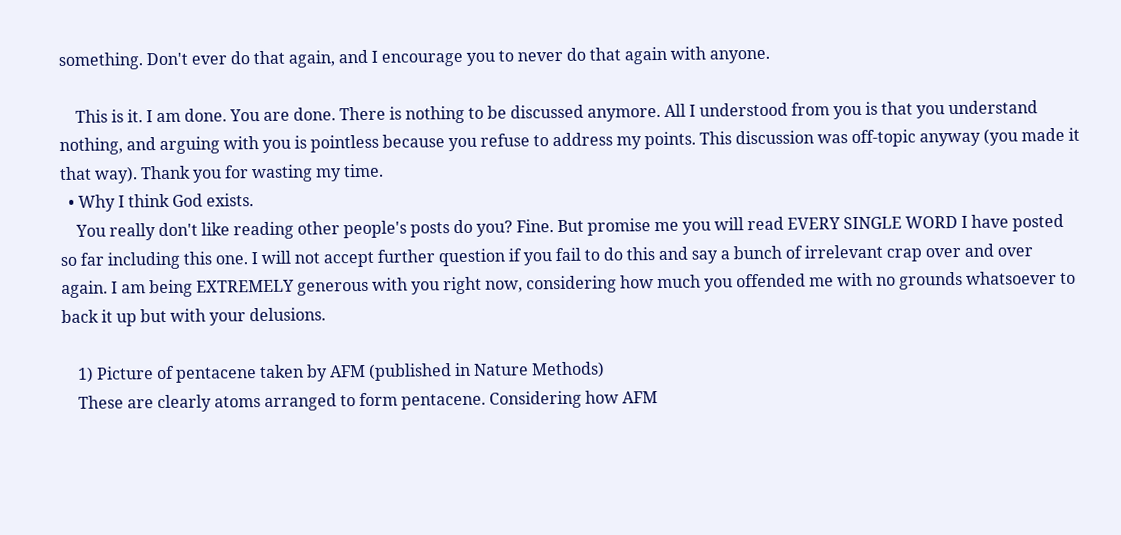something. Don't ever do that again, and I encourage you to never do that again with anyone.

    This is it. I am done. You are done. There is nothing to be discussed anymore. All I understood from you is that you understand nothing, and arguing with you is pointless because you refuse to address my points. This discussion was off-topic anyway (you made it that way). Thank you for wasting my time.
  • Why I think God exists.
    You really don't like reading other people's posts do you? Fine. But promise me you will read EVERY SINGLE WORD I have posted so far including this one. I will not accept further question if you fail to do this and say a bunch of irrelevant crap over and over again. I am being EXTREMELY generous with you right now, considering how much you offended me with no grounds whatsoever to back it up but with your delusions.

    1) Picture of pentacene taken by AFM (published in Nature Methods)
    These are clearly atoms arranged to form pentacene. Considering how AFM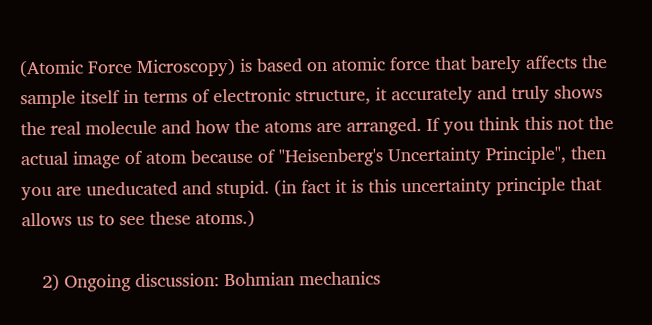(Atomic Force Microscopy) is based on atomic force that barely affects the sample itself in terms of electronic structure, it accurately and truly shows the real molecule and how the atoms are arranged. If you think this not the actual image of atom because of "Heisenberg's Uncertainty Principle", then you are uneducated and stupid. (in fact it is this uncertainty principle that allows us to see these atoms.)

    2) Ongoing discussion: Bohmian mechanics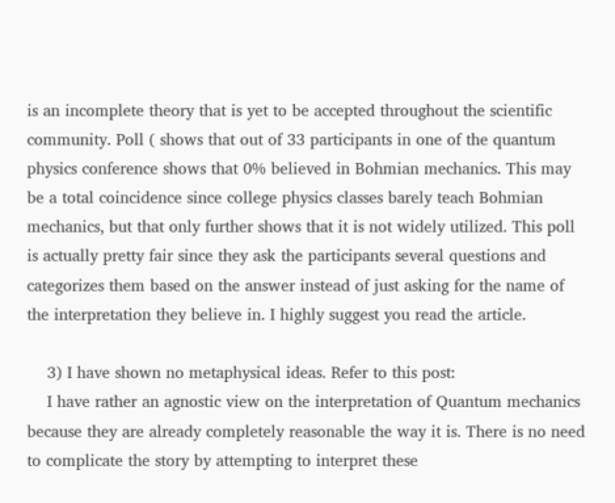is an incomplete theory that is yet to be accepted throughout the scientific community. Poll ( shows that out of 33 participants in one of the quantum physics conference shows that 0% believed in Bohmian mechanics. This may be a total coincidence since college physics classes barely teach Bohmian mechanics, but that only further shows that it is not widely utilized. This poll is actually pretty fair since they ask the participants several questions and categorizes them based on the answer instead of just asking for the name of the interpretation they believe in. I highly suggest you read the article.

    3) I have shown no metaphysical ideas. Refer to this post:
    I have rather an agnostic view on the interpretation of Quantum mechanics because they are already completely reasonable the way it is. There is no need to complicate the story by attempting to interpret these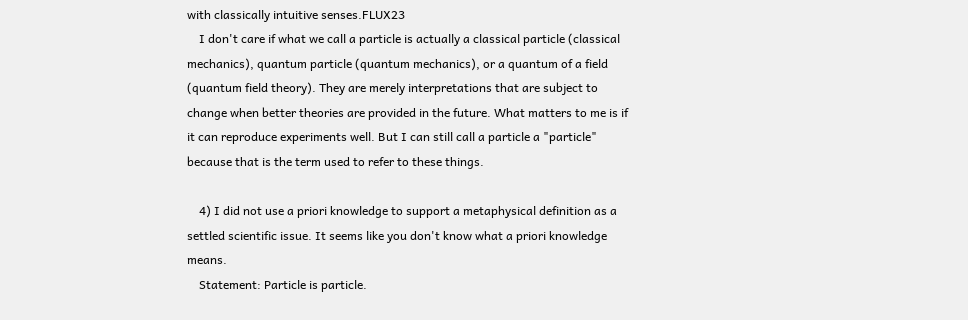with classically intuitive senses.FLUX23
    I don't care if what we call a particle is actually a classical particle (classical mechanics), quantum particle (quantum mechanics), or a quantum of a field (quantum field theory). They are merely interpretations that are subject to change when better theories are provided in the future. What matters to me is if it can reproduce experiments well. But I can still call a particle a "particle" because that is the term used to refer to these things.

    4) I did not use a priori knowledge to support a metaphysical definition as a settled scientific issue. It seems like you don't know what a priori knowledge means.
    Statement: Particle is particle.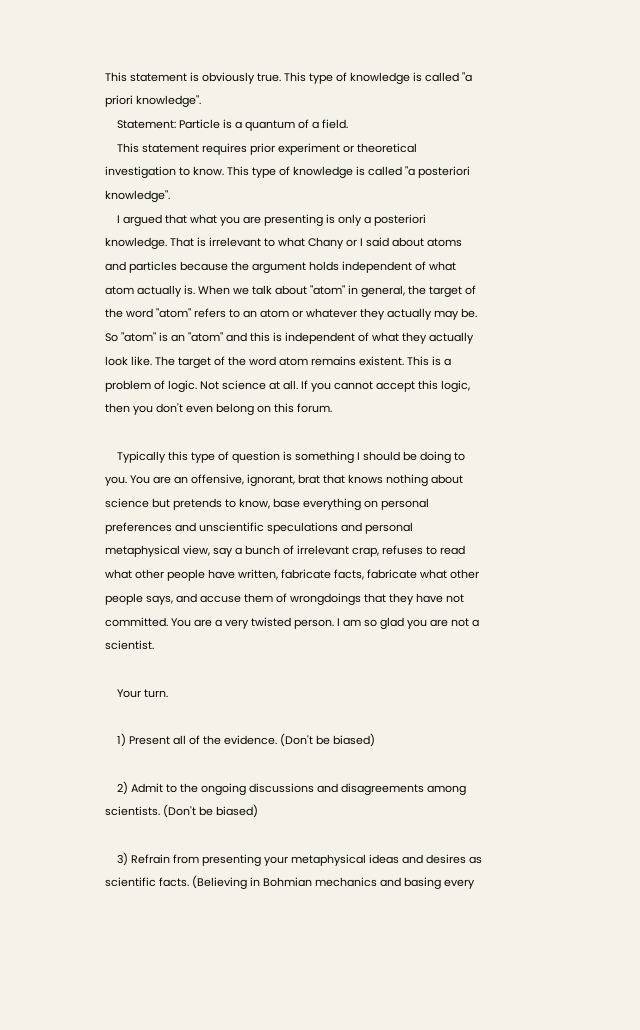This statement is obviously true. This type of knowledge is called "a priori knowledge".
    Statement: Particle is a quantum of a field.
    This statement requires prior experiment or theoretical investigation to know. This type of knowledge is called "a posteriori knowledge".
    I argued that what you are presenting is only a posteriori knowledge. That is irrelevant to what Chany or I said about atoms and particles because the argument holds independent of what atom actually is. When we talk about "atom" in general, the target of the word "atom" refers to an atom or whatever they actually may be. So "atom" is an "atom" and this is independent of what they actually look like. The target of the word atom remains existent. This is a problem of logic. Not science at all. If you cannot accept this logic, then you don't even belong on this forum.

    Typically this type of question is something I should be doing to you. You are an offensive, ignorant, brat that knows nothing about science but pretends to know, base everything on personal preferences and unscientific speculations and personal metaphysical view, say a bunch of irrelevant crap, refuses to read what other people have written, fabricate facts, fabricate what other people says, and accuse them of wrongdoings that they have not committed. You are a very twisted person. I am so glad you are not a scientist.

    Your turn.

    1) Present all of the evidence. (Don't be biased)

    2) Admit to the ongoing discussions and disagreements among scientists. (Don't be biased)

    3) Refrain from presenting your metaphysical ideas and desires as scientific facts. (Believing in Bohmian mechanics and basing every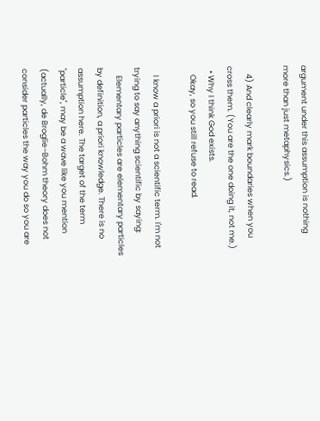argument under this assumption is nothing more than just metaphysics.)

    4) And clearly mark boundaries when you cross them. (You are the one doing it, not me.)
  • Why I think God exists.
    Okay, so you still refuse to read.

    I know a priori is not a scientific term. I'm not trying to say anything scientific by saying:
    Elementary particles are elementary particles by definition, a priori knowledge. There is no assumption here. The target of the term "particle", may be a wave like you mention (actually, de Broglie–Bohm theory does not consider particles the way you do so you are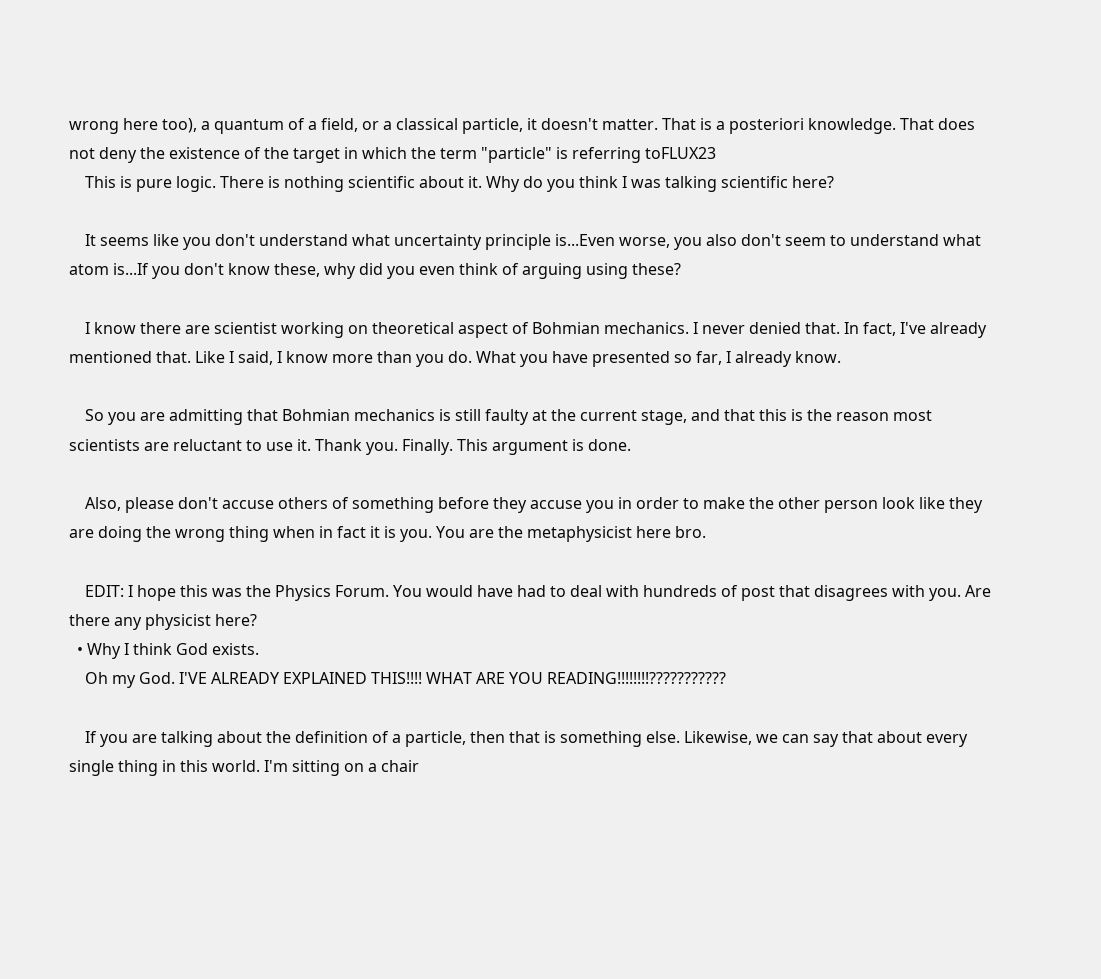wrong here too), a quantum of a field, or a classical particle, it doesn't matter. That is a posteriori knowledge. That does not deny the existence of the target in which the term "particle" is referring toFLUX23
    This is pure logic. There is nothing scientific about it. Why do you think I was talking scientific here?

    It seems like you don't understand what uncertainty principle is...Even worse, you also don't seem to understand what atom is...If you don't know these, why did you even think of arguing using these?

    I know there are scientist working on theoretical aspect of Bohmian mechanics. I never denied that. In fact, I've already mentioned that. Like I said, I know more than you do. What you have presented so far, I already know.

    So you are admitting that Bohmian mechanics is still faulty at the current stage, and that this is the reason most scientists are reluctant to use it. Thank you. Finally. This argument is done.

    Also, please don't accuse others of something before they accuse you in order to make the other person look like they are doing the wrong thing when in fact it is you. You are the metaphysicist here bro.

    EDIT: I hope this was the Physics Forum. You would have had to deal with hundreds of post that disagrees with you. Are there any physicist here?
  • Why I think God exists.
    Oh my God. I'VE ALREADY EXPLAINED THIS!!!! WHAT ARE YOU READING!!!!!!!!???????????

    If you are talking about the definition of a particle, then that is something else. Likewise, we can say that about every single thing in this world. I'm sitting on a chair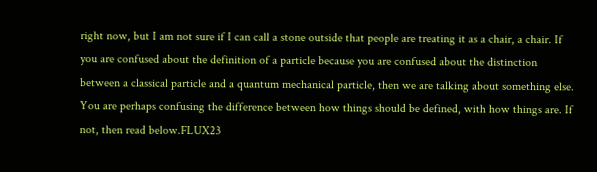right now, but I am not sure if I can call a stone outside that people are treating it as a chair, a chair. If you are confused about the definition of a particle because you are confused about the distinction between a classical particle and a quantum mechanical particle, then we are talking about something else. You are perhaps confusing the difference between how things should be defined, with how things are. If not, then read below.FLUX23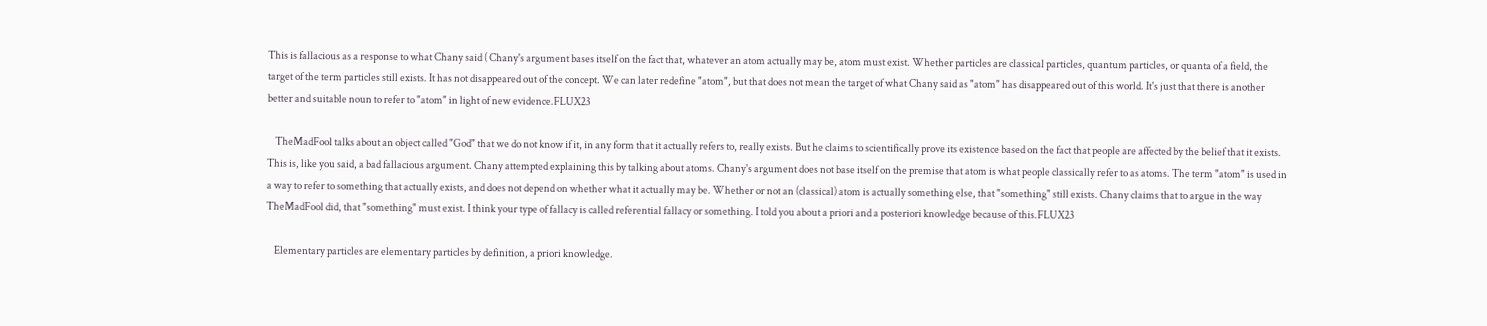This is fallacious as a response to what Chany said ( Chany's argument bases itself on the fact that, whatever an atom actually may be, atom must exist. Whether particles are classical particles, quantum particles, or quanta of a field, the target of the term particles still exists. It has not disappeared out of the concept. We can later redefine "atom", but that does not mean the target of what Chany said as "atom" has disappeared out of this world. It's just that there is another better and suitable noun to refer to "atom" in light of new evidence.FLUX23

    TheMadFool talks about an object called "God" that we do not know if it, in any form that it actually refers to, really exists. But he claims to scientifically prove its existence based on the fact that people are affected by the belief that it exists. This is, like you said, a bad fallacious argument. Chany attempted explaining this by talking about atoms. Chany's argument does not base itself on the premise that atom is what people classically refer to as atoms. The term "atom" is used in a way to refer to something that actually exists, and does not depend on whether what it actually may be. Whether or not an (classical) atom is actually something else, that "something" still exists. Chany claims that to argue in the way TheMadFool did, that "something" must exist. I think your type of fallacy is called referential fallacy or something. I told you about a priori and a posteriori knowledge because of this.FLUX23

    Elementary particles are elementary particles by definition, a priori knowledge.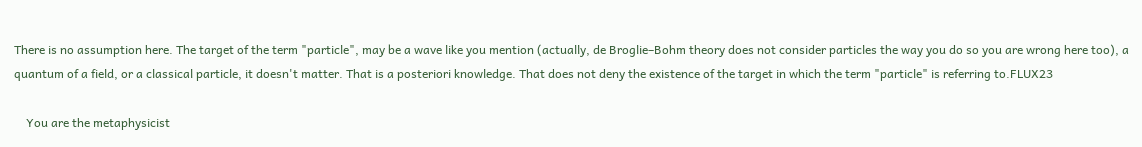There is no assumption here. The target of the term "particle", may be a wave like you mention (actually, de Broglie–Bohm theory does not consider particles the way you do so you are wrong here too), a quantum of a field, or a classical particle, it doesn't matter. That is a posteriori knowledge. That does not deny the existence of the target in which the term "particle" is referring to.FLUX23

    You are the metaphysicist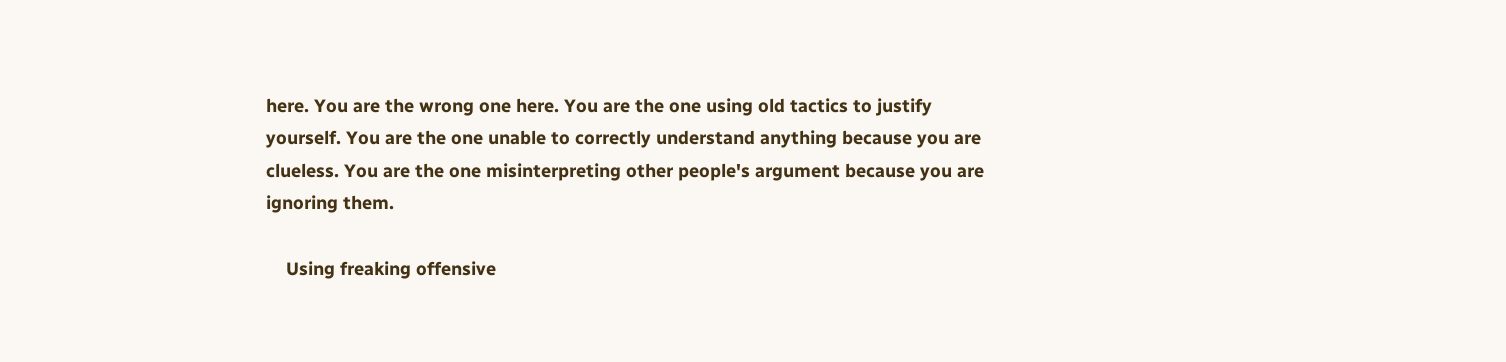here. You are the wrong one here. You are the one using old tactics to justify yourself. You are the one unable to correctly understand anything because you are clueless. You are the one misinterpreting other people's argument because you are ignoring them.

    Using freaking offensive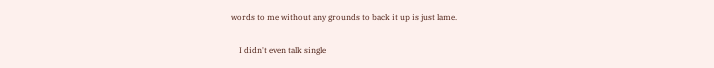words to me without any grounds to back it up is just lame.

    I didn't even talk single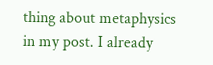thing about metaphysics in my post. I already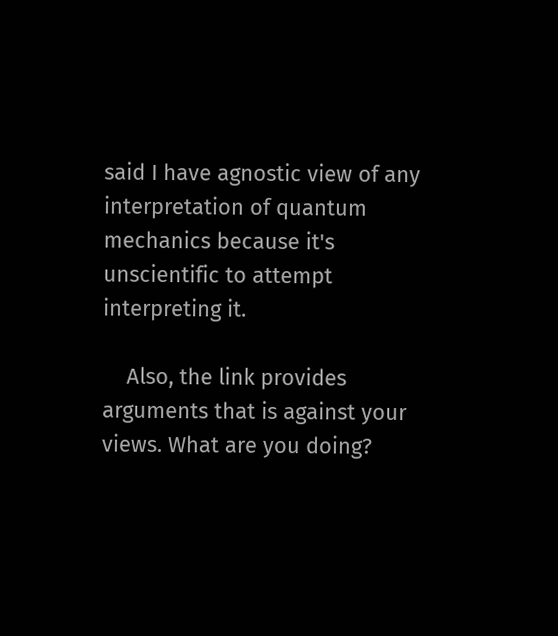said I have agnostic view of any interpretation of quantum mechanics because it's unscientific to attempt interpreting it.

    Also, the link provides arguments that is against your views. What are you doing?